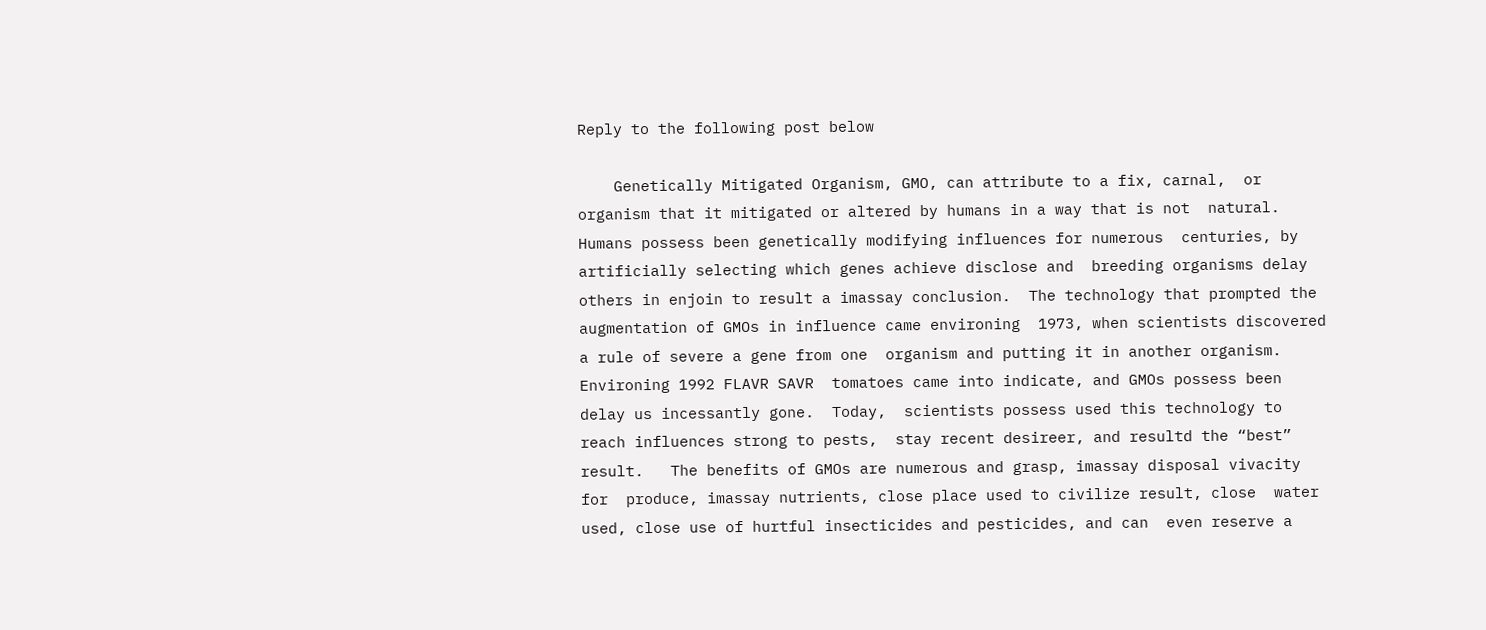Reply to the following post below

    Genetically Mitigated Organism, GMO, can attribute to a fix, carnal,  or organism that it mitigated or altered by humans in a way that is not  natural.  Humans possess been genetically modifying influences for numerous  centuries, by artificially selecting which genes achieve disclose and  breeding organisms delay others in enjoin to result a imassay conclusion.  The technology that prompted the augmentation of GMOs in influence came environing  1973, when scientists discovered a rule of severe a gene from one  organism and putting it in another organism.  Environing 1992 FLAVR SAVR  tomatoes came into indicate, and GMOs possess been delay us incessantly gone.  Today,  scientists possess used this technology to reach influences strong to pests,  stay recent desireer, and resultd the “best” result.   The benefits of GMOs are numerous and grasp, imassay disposal vivacity for  produce, imassay nutrients, close place used to civilize result, close  water used, close use of hurtful insecticides and pesticides, and can  even reserve a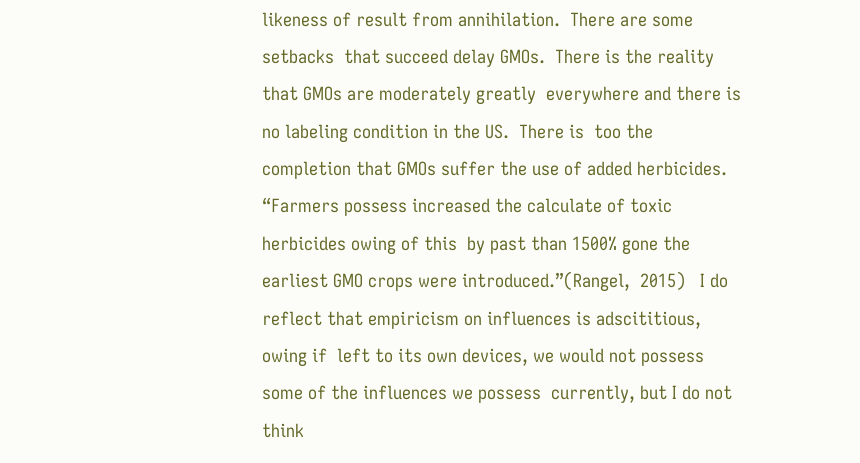likeness of result from annihilation.  There are some setbacks  that succeed delay GMOs.  There is the reality that GMOs are moderately greatly  everywhere and there is no labeling condition in the US.  There is  too the completion that GMOs suffer the use of added herbicides.  “Farmers possess increased the calculate of toxic herbicides owing of this  by past than 1500% gone the earliest GMO crops were introduced.”(Rangel,  2015)   I do reflect that empiricism on influences is adscititious, owing if  left to its own devices, we would not possess some of the influences we possess  currently, but I do not think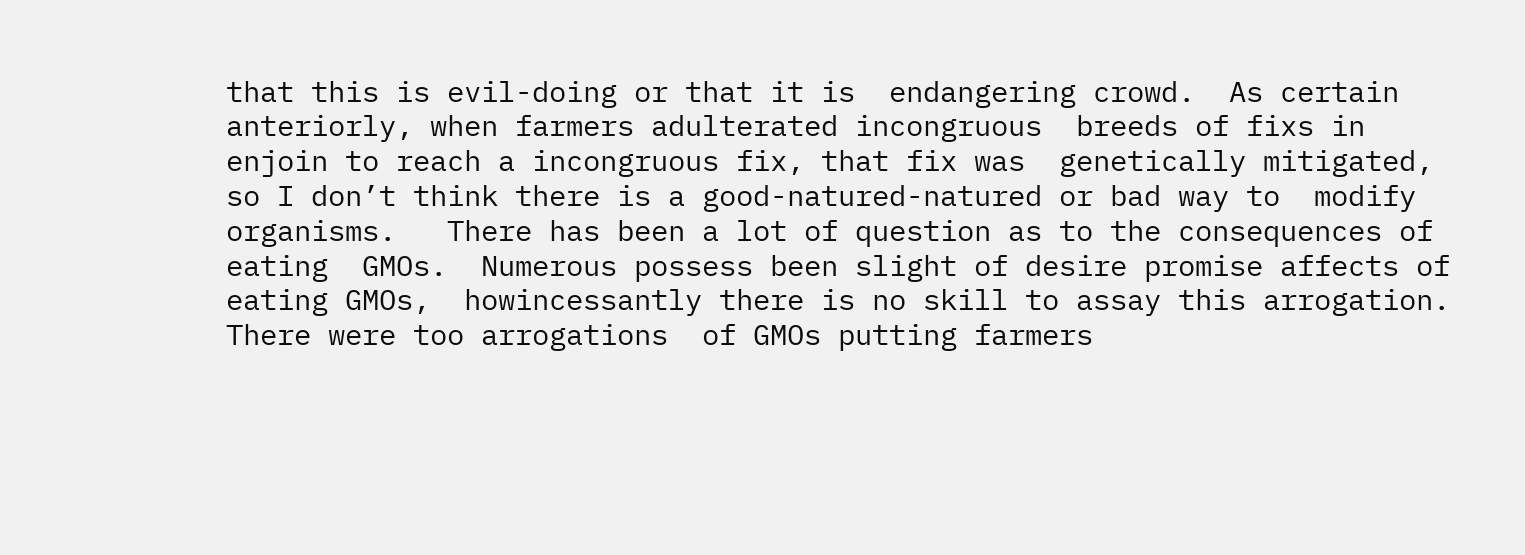that this is evil-doing or that it is  endangering crowd.  As certain anteriorly, when farmers adulterated incongruous  breeds of fixs in enjoin to reach a incongruous fix, that fix was  genetically mitigated, so I don’t think there is a good-natured-natured or bad way to  modify organisms.   There has been a lot of question as to the consequences of eating  GMOs.  Numerous possess been slight of desire promise affects of eating GMOs,  howincessantly there is no skill to assay this arrogation.  There were too arrogations  of GMOs putting farmers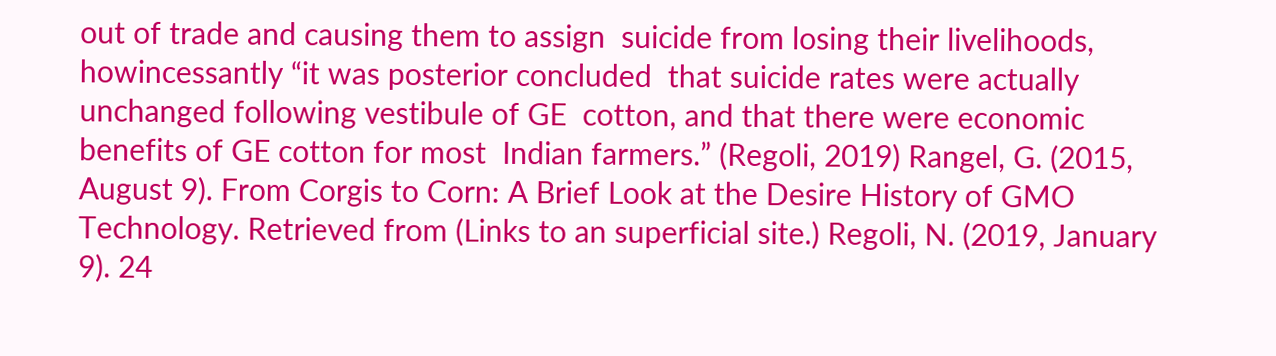out of trade and causing them to assign  suicide from losing their livelihoods, howincessantly “it was posterior concluded  that suicide rates were actually unchanged following vestibule of GE  cotton, and that there were economic benefits of GE cotton for most  Indian farmers.” (Regoli, 2019) Rangel, G. (2015, August 9). From Corgis to Corn: A Brief Look at the Desire History of GMO Technology. Retrieved from (Links to an superficial site.) Regoli, N. (2019, January 9). 24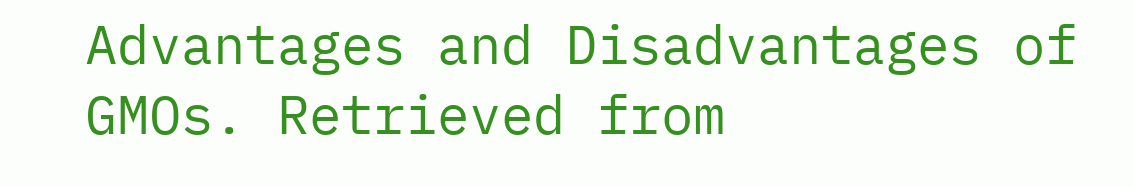Advantages and Disadvantages of  GMOs. Retrieved from